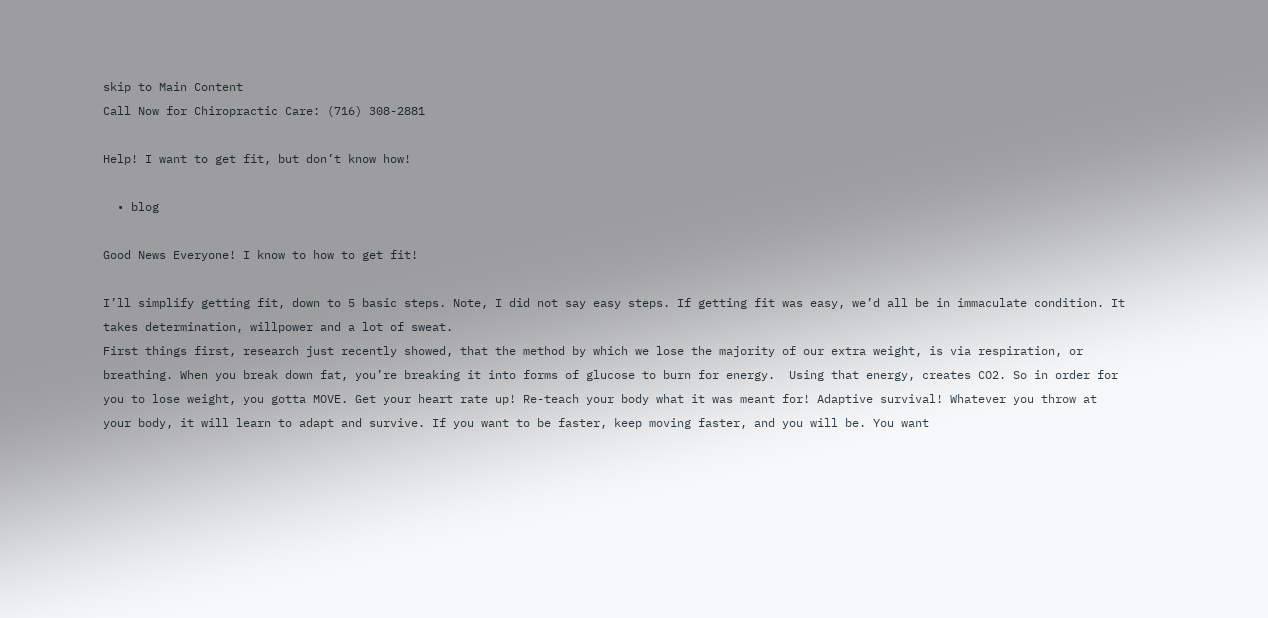skip to Main Content
Call Now for Chiropractic Care: (716) 308-2881

Help! I want to get fit, but don’t know how!

  • blog

Good News Everyone! I know to how to get fit!

I’ll simplify getting fit, down to 5 basic steps. Note, I did not say easy steps. If getting fit was easy, we’d all be in immaculate condition. It takes determination, willpower and a lot of sweat.
First things first, research just recently showed, that the method by which we lose the majority of our extra weight, is via respiration, or breathing. When you break down fat, you’re breaking it into forms of glucose to burn for energy.  Using that energy, creates CO2. So in order for you to lose weight, you gotta MOVE. Get your heart rate up! Re-teach your body what it was meant for! Adaptive survival! Whatever you throw at your body, it will learn to adapt and survive. If you want to be faster, keep moving faster, and you will be. You want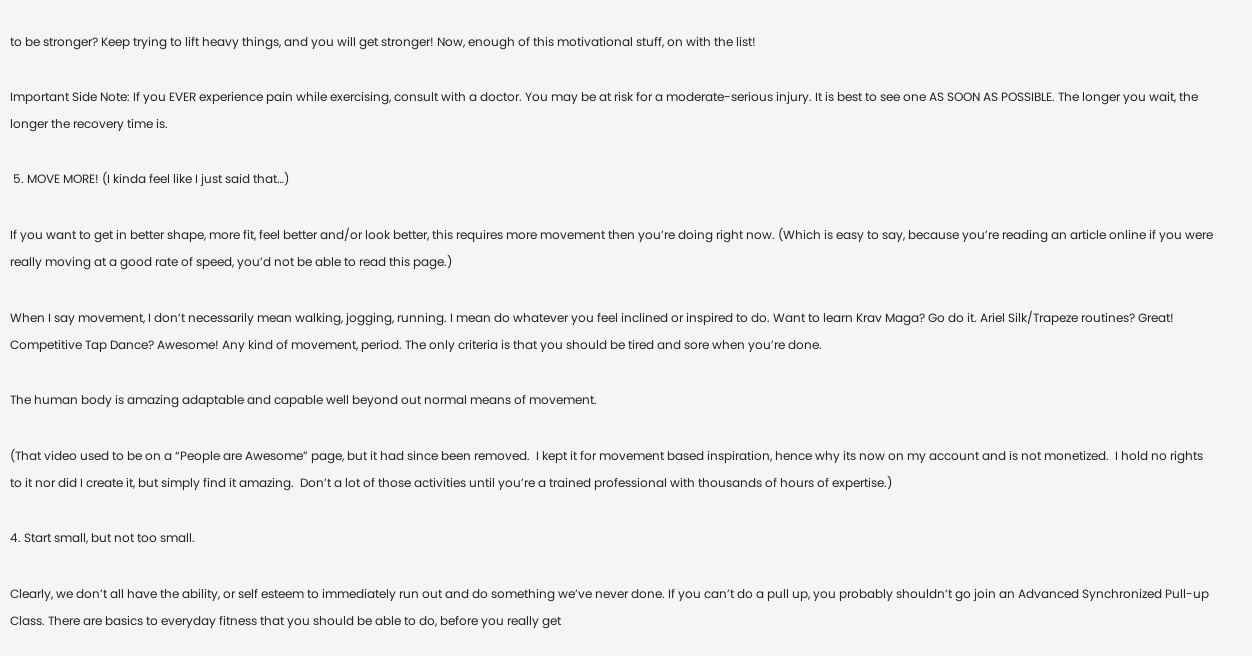to be stronger? Keep trying to lift heavy things, and you will get stronger! Now, enough of this motivational stuff, on with the list!

Important Side Note: If you EVER experience pain while exercising, consult with a doctor. You may be at risk for a moderate-serious injury. It is best to see one AS SOON AS POSSIBLE. The longer you wait, the longer the recovery time is.

 5. MOVE MORE! (I kinda feel like I just said that…)

If you want to get in better shape, more fit, feel better and/or look better, this requires more movement then you’re doing right now. (Which is easy to say, because you’re reading an article online if you were really moving at a good rate of speed, you’d not be able to read this page.)

When I say movement, I don’t necessarily mean walking, jogging, running. I mean do whatever you feel inclined or inspired to do. Want to learn Krav Maga? Go do it. Ariel Silk/Trapeze routines? Great! Competitive Tap Dance? Awesome! Any kind of movement, period. The only criteria is that you should be tired and sore when you’re done.

The human body is amazing adaptable and capable well beyond out normal means of movement.

(That video used to be on a “People are Awesome” page, but it had since been removed.  I kept it for movement based inspiration, hence why its now on my account and is not monetized.  I hold no rights to it nor did I create it, but simply find it amazing.  Don’t a lot of those activities until you’re a trained professional with thousands of hours of expertise.)

4. Start small, but not too small.

Clearly, we don’t all have the ability, or self esteem to immediately run out and do something we’ve never done. If you can’t do a pull up, you probably shouldn’t go join an Advanced Synchronized Pull-up Class. There are basics to everyday fitness that you should be able to do, before you really get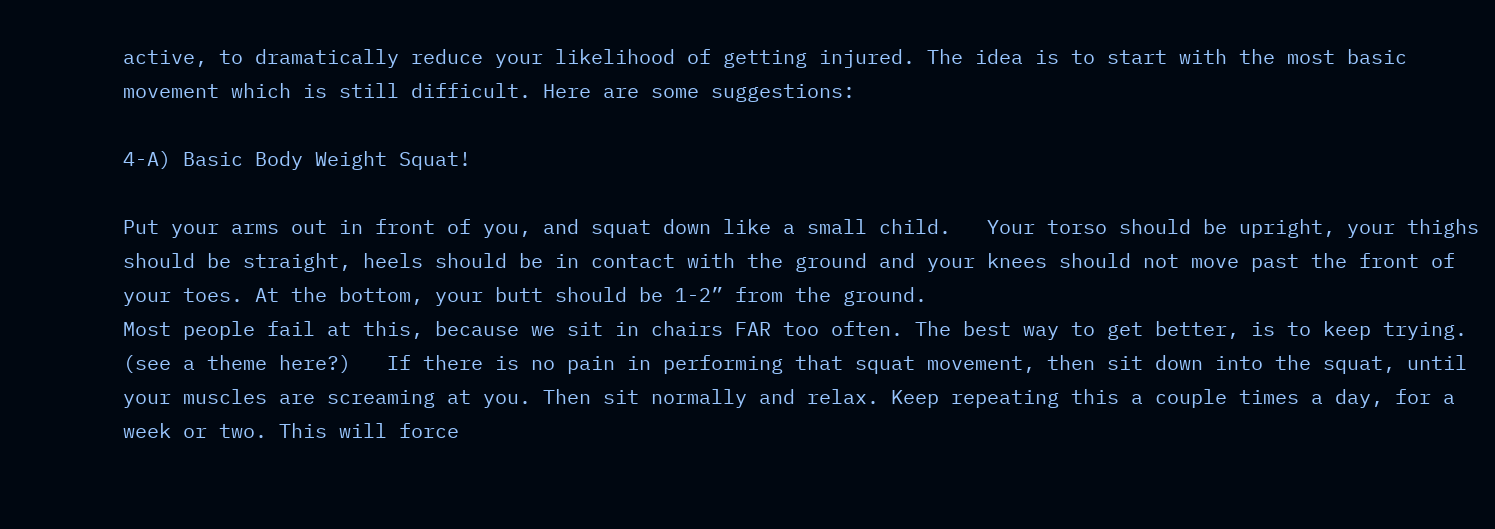active, to dramatically reduce your likelihood of getting injured. The idea is to start with the most basic movement which is still difficult. Here are some suggestions:

4-A) Basic Body Weight Squat!

Put your arms out in front of you, and squat down like a small child.   Your torso should be upright, your thighs should be straight, heels should be in contact with the ground and your knees should not move past the front of your toes. At the bottom, your butt should be 1-2” from the ground.
Most people fail at this, because we sit in chairs FAR too often. The best way to get better, is to keep trying. (see a theme here?)   If there is no pain in performing that squat movement, then sit down into the squat, until your muscles are screaming at you. Then sit normally and relax. Keep repeating this a couple times a day, for a week or two. This will force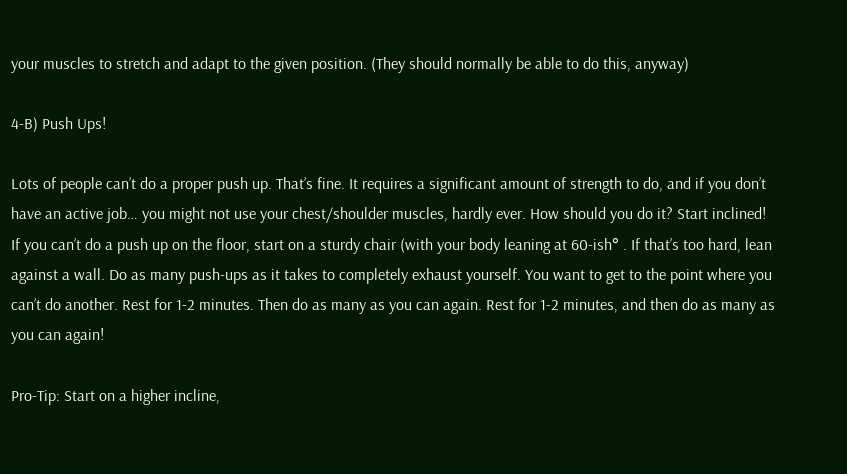your muscles to stretch and adapt to the given position. (They should normally be able to do this, anyway)

4-B) Push Ups!

Lots of people can’t do a proper push up. That’s fine. It requires a significant amount of strength to do, and if you don’t have an active job… you might not use your chest/shoulder muscles, hardly ever. How should you do it? Start inclined! If you can’t do a push up on the floor, start on a sturdy chair (with your body leaning at 60-ish° . If that’s too hard, lean against a wall. Do as many push-ups as it takes to completely exhaust yourself. You want to get to the point where you can’t do another. Rest for 1-2 minutes. Then do as many as you can again. Rest for 1-2 minutes, and then do as many as you can again!

Pro-Tip: Start on a higher incline,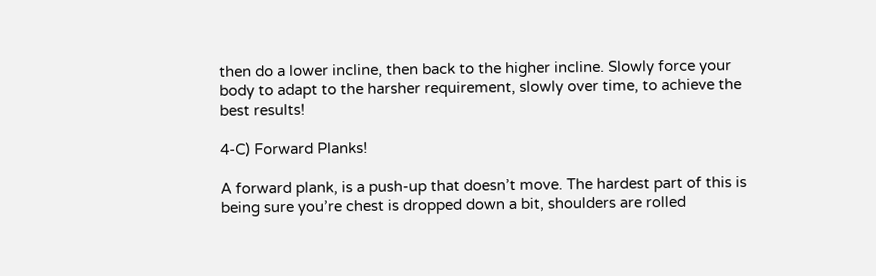then do a lower incline, then back to the higher incline. Slowly force your body to adapt to the harsher requirement, slowly over time, to achieve the best results!

4-C) Forward Planks!

A forward plank, is a push-up that doesn’t move. The hardest part of this is being sure you’re chest is dropped down a bit, shoulders are rolled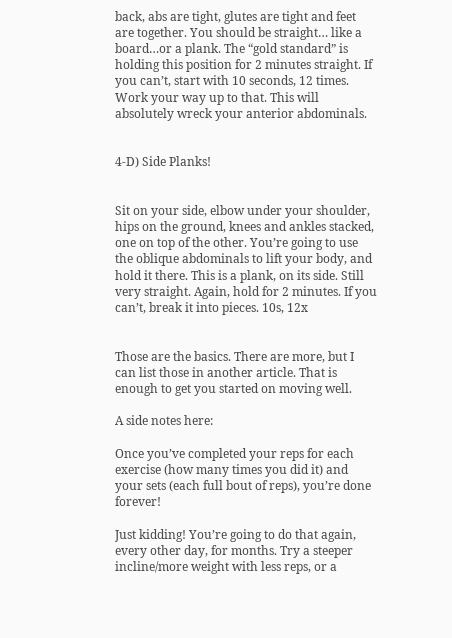back, abs are tight, glutes are tight and feet are together. You should be straight… like a board…or a plank. The “gold standard” is holding this position for 2 minutes straight. If you can’t, start with 10 seconds, 12 times. Work your way up to that. This will absolutely wreck your anterior abdominals.


4-D) Side Planks!


Sit on your side, elbow under your shoulder, hips on the ground, knees and ankles stacked, one on top of the other. You’re going to use the oblique abdominals to lift your body, and hold it there. This is a plank, on its side. Still very straight. Again, hold for 2 minutes. If you can’t, break it into pieces. 10s, 12x


Those are the basics. There are more, but I can list those in another article. That is enough to get you started on moving well.

A side notes here:

Once you’ve completed your reps for each exercise (how many times you did it) and your sets (each full bout of reps), you’re done forever!

Just kidding! You’re going to do that again, every other day, for months. Try a steeper incline/more weight with less reps, or a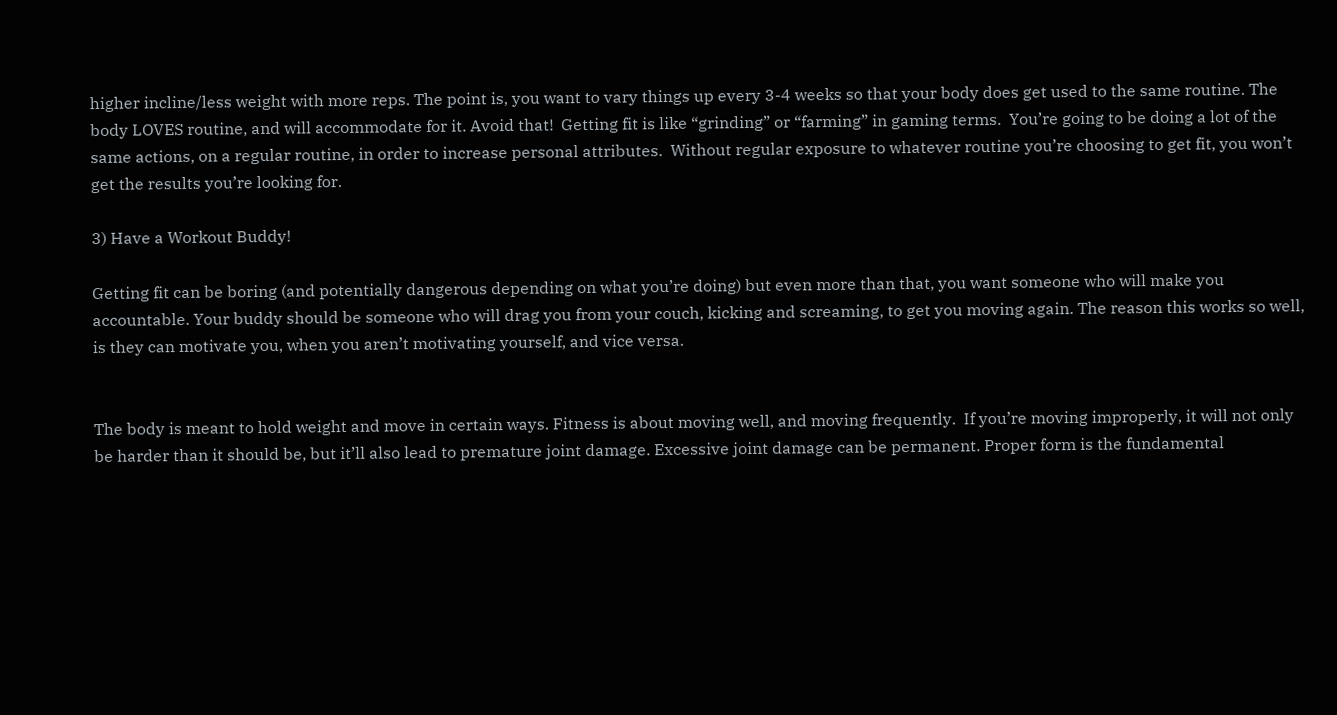higher incline/less weight with more reps. The point is, you want to vary things up every 3-4 weeks so that your body does get used to the same routine. The body LOVES routine, and will accommodate for it. Avoid that!  Getting fit is like “grinding” or “farming” in gaming terms.  You’re going to be doing a lot of the same actions, on a regular routine, in order to increase personal attributes.  Without regular exposure to whatever routine you’re choosing to get fit, you won’t get the results you’re looking for.

3) Have a Workout Buddy!

Getting fit can be boring (and potentially dangerous depending on what you’re doing) but even more than that, you want someone who will make you accountable. Your buddy should be someone who will drag you from your couch, kicking and screaming, to get you moving again. The reason this works so well, is they can motivate you, when you aren’t motivating yourself, and vice versa.


The body is meant to hold weight and move in certain ways. Fitness is about moving well, and moving frequently.  If you’re moving improperly, it will not only be harder than it should be, but it’ll also lead to premature joint damage. Excessive joint damage can be permanent. Proper form is the fundamental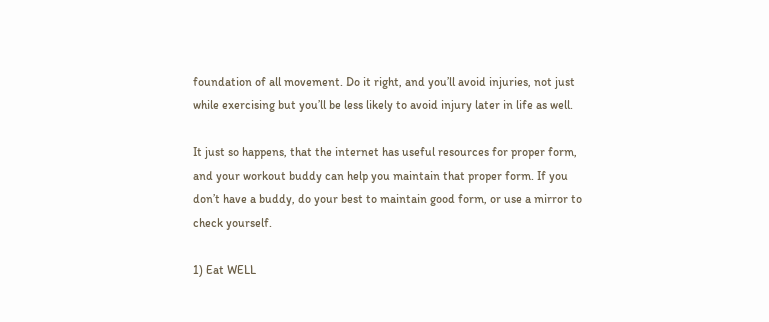foundation of all movement. Do it right, and you’ll avoid injuries, not just while exercising but you’ll be less likely to avoid injury later in life as well.

It just so happens, that the internet has useful resources for proper form, and your workout buddy can help you maintain that proper form. If you don’t have a buddy, do your best to maintain good form, or use a mirror to check yourself.

1) Eat WELL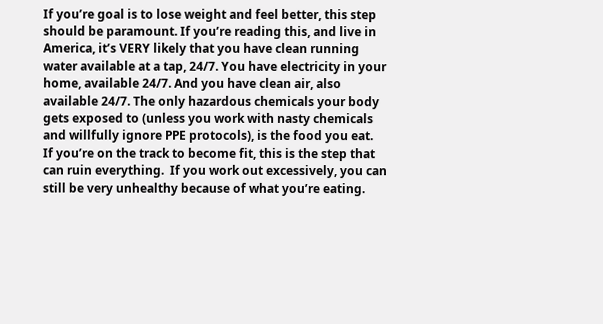If you’re goal is to lose weight and feel better, this step should be paramount. If you’re reading this, and live in America, it’s VERY likely that you have clean running water available at a tap, 24/7. You have electricity in your home, available 24/7. And you have clean air, also available 24/7. The only hazardous chemicals your body gets exposed to (unless you work with nasty chemicals and willfully ignore PPE protocols), is the food you eat.  If you’re on the track to become fit, this is the step that can ruin everything.  If you work out excessively, you can still be very unhealthy because of what you’re eating.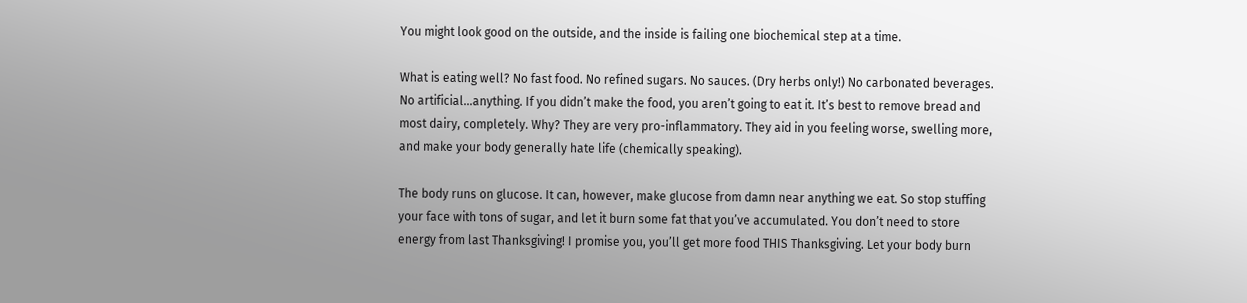You might look good on the outside, and the inside is failing one biochemical step at a time.

What is eating well? No fast food. No refined sugars. No sauces. (Dry herbs only!) No carbonated beverages. No artificial…anything. If you didn’t make the food, you aren’t going to eat it. It’s best to remove bread and most dairy, completely. Why? They are very pro-inflammatory. They aid in you feeling worse, swelling more, and make your body generally hate life (chemically speaking).

The body runs on glucose. It can, however, make glucose from damn near anything we eat. So stop stuffing your face with tons of sugar, and let it burn some fat that you’ve accumulated. You don’t need to store energy from last Thanksgiving! I promise you, you’ll get more food THIS Thanksgiving. Let your body burn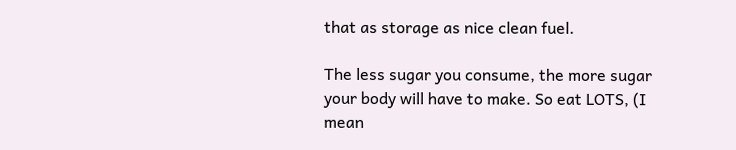that as storage as nice clean fuel.

The less sugar you consume, the more sugar your body will have to make. So eat LOTS, (I mean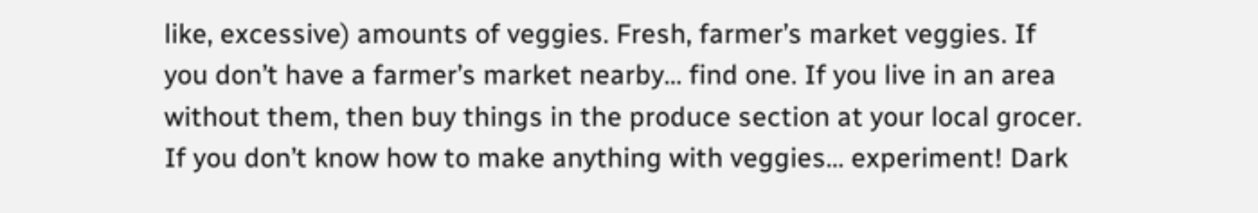like, excessive) amounts of veggies. Fresh, farmer’s market veggies. If you don’t have a farmer’s market nearby… find one. If you live in an area without them, then buy things in the produce section at your local grocer. If you don’t know how to make anything with veggies… experiment! Dark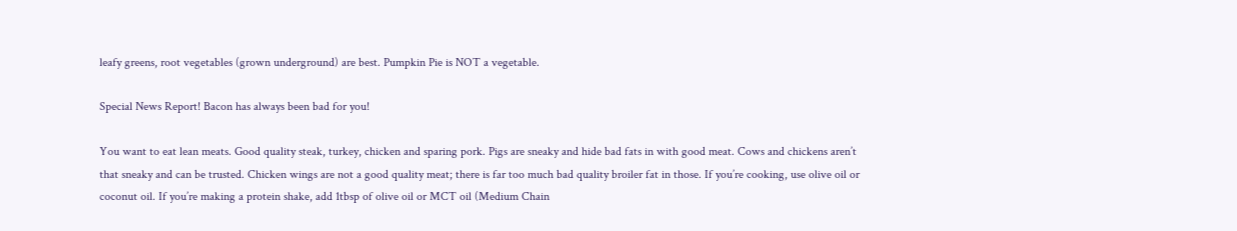leafy greens, root vegetables (grown underground) are best. Pumpkin Pie is NOT a vegetable.

Special News Report! Bacon has always been bad for you!

You want to eat lean meats. Good quality steak, turkey, chicken and sparing pork. Pigs are sneaky and hide bad fats in with good meat. Cows and chickens aren’t that sneaky and can be trusted. Chicken wings are not a good quality meat; there is far too much bad quality broiler fat in those. If you’re cooking, use olive oil or coconut oil. If you’re making a protein shake, add 1tbsp of olive oil or MCT oil (Medium Chain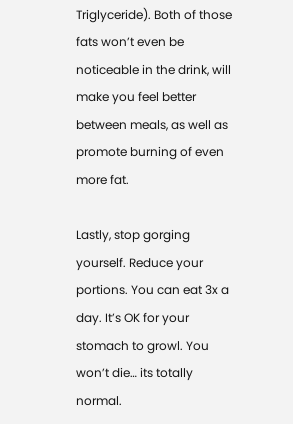Triglyceride). Both of those fats won’t even be noticeable in the drink, will make you feel better between meals, as well as promote burning of even more fat.

Lastly, stop gorging yourself. Reduce your portions. You can eat 3x a day. It’s OK for your stomach to growl. You won’t die… its totally normal.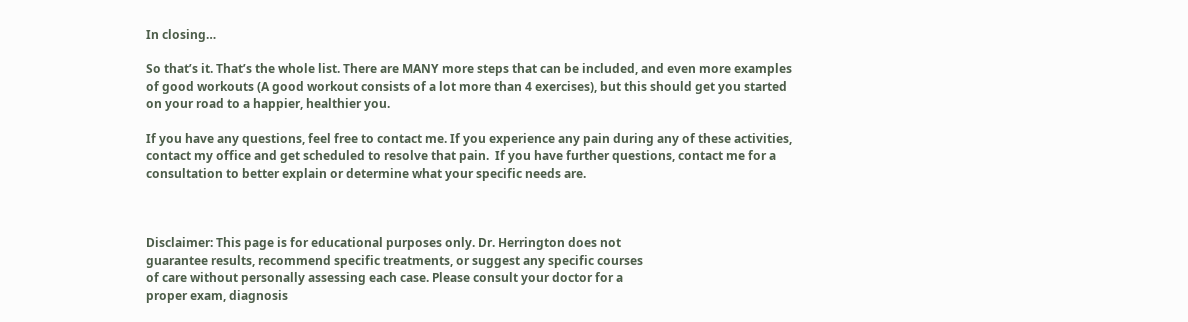In closing…

So that’s it. That’s the whole list. There are MANY more steps that can be included, and even more examples of good workouts (A good workout consists of a lot more than 4 exercises), but this should get you started on your road to a happier, healthier you.

If you have any questions, feel free to contact me. If you experience any pain during any of these activities, contact my office and get scheduled to resolve that pain.  If you have further questions, contact me for a consultation to better explain or determine what your specific needs are.



Disclaimer: This page is for educational purposes only. Dr. Herrington does not
guarantee results, recommend specific treatments, or suggest any specific courses
of care without personally assessing each case. Please consult your doctor for a
proper exam, diagnosis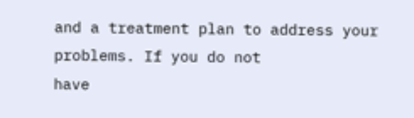and a treatment plan to address your problems. If you do not
have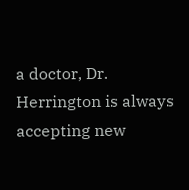a doctor, Dr. Herrington is always accepting new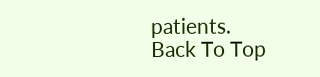patients.
Back To Top